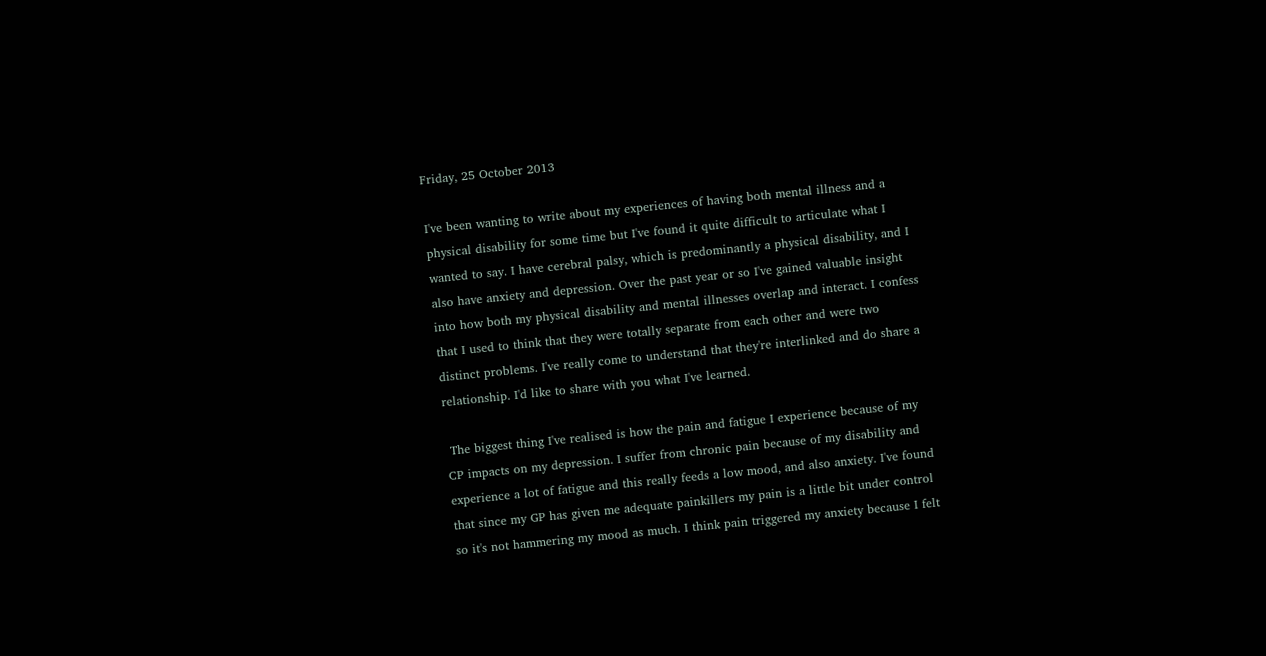Friday, 25 October 2013

I've been wanting to write about my experiences of having both mental illness and a physical disability for some time but I've found it quite difficult to articulate what I wanted to say. I have cerebral palsy, which is predominantly a physical disability, and I also have anxiety and depression. Over the past year or so I've gained valuable insight into how both my physical disability and mental illnesses overlap and interact. I confess that I used to think that they were totally separate from each other and were two distinct problems. I've really come to understand that they're interlinked and do share a relationship. I'd like to share with you what I've learned.

 The biggest thing I've realised is how the pain and fatigue I experience because of my CP impacts on my depression. I suffer from chronic pain because of my disability and experience a lot of fatigue and this really feeds a low mood, and also anxiety. I've found that since my GP has given me adequate painkillers my pain is a little bit under control so it's not hammering my mood as much. I think pain triggered my anxiety because I felt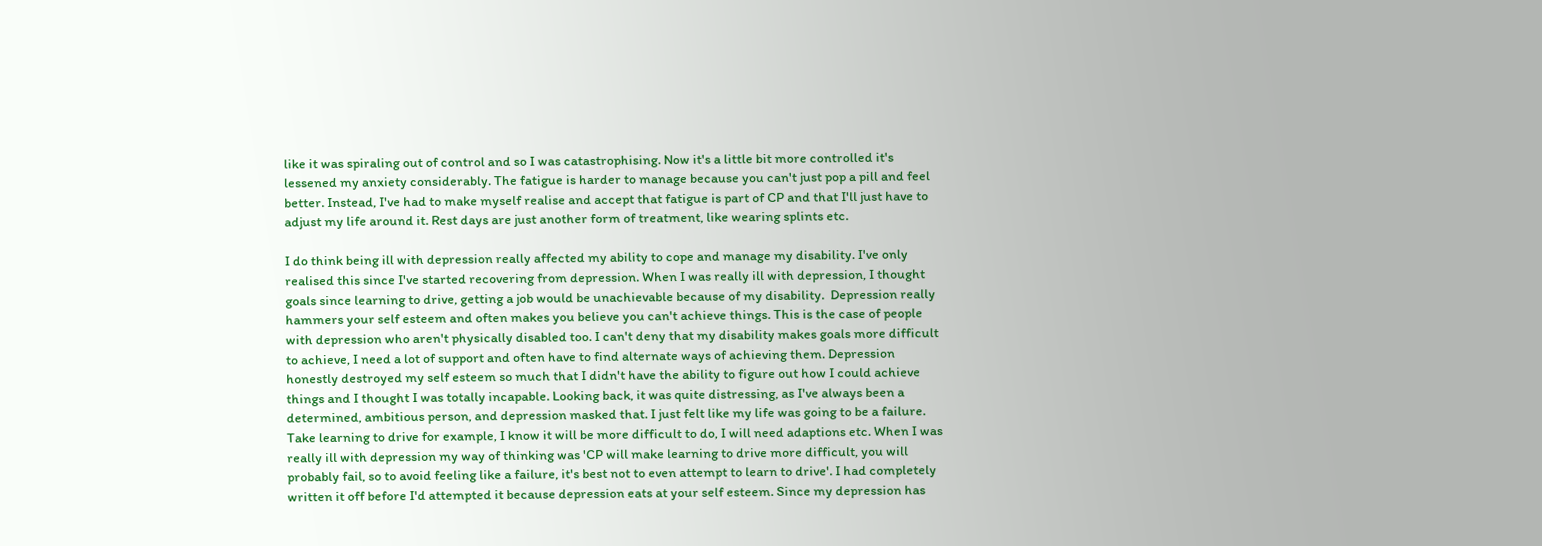like it was spiraling out of control and so I was catastrophising. Now it's a little bit more controlled it's lessened my anxiety considerably. The fatigue is harder to manage because you can't just pop a pill and feel better. Instead, I've had to make myself realise and accept that fatigue is part of CP and that I'll just have to adjust my life around it. Rest days are just another form of treatment, like wearing splints etc.

I do think being ill with depression really affected my ability to cope and manage my disability. I've only realised this since I've started recovering from depression. When I was really ill with depression, I thought goals since learning to drive, getting a job would be unachievable because of my disability.  Depression really hammers your self esteem and often makes you believe you can't achieve things. This is the case of people with depression who aren't physically disabled too. I can't deny that my disability makes goals more difficult to achieve, I need a lot of support and often have to find alternate ways of achieving them. Depression honestly destroyed my self esteem so much that I didn't have the ability to figure out how I could achieve things and I thought I was totally incapable. Looking back, it was quite distressing, as I've always been a determined, ambitious person, and depression masked that. I just felt like my life was going to be a failure. Take learning to drive for example, I know it will be more difficult to do, I will need adaptions etc. When I was really ill with depression my way of thinking was 'CP will make learning to drive more difficult, you will probably fail, so to avoid feeling like a failure, it's best not to even attempt to learn to drive'. I had completely written it off before I'd attempted it because depression eats at your self esteem. Since my depression has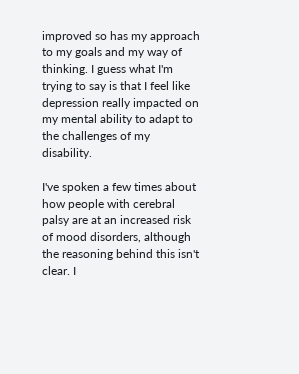improved so has my approach to my goals and my way of thinking. I guess what I'm trying to say is that I feel like depression really impacted on my mental ability to adapt to the challenges of my disability.

I've spoken a few times about how people with cerebral palsy are at an increased risk of mood disorders, although the reasoning behind this isn't clear. I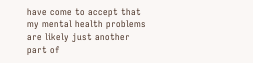have come to accept that my mental health problems are likely just another part of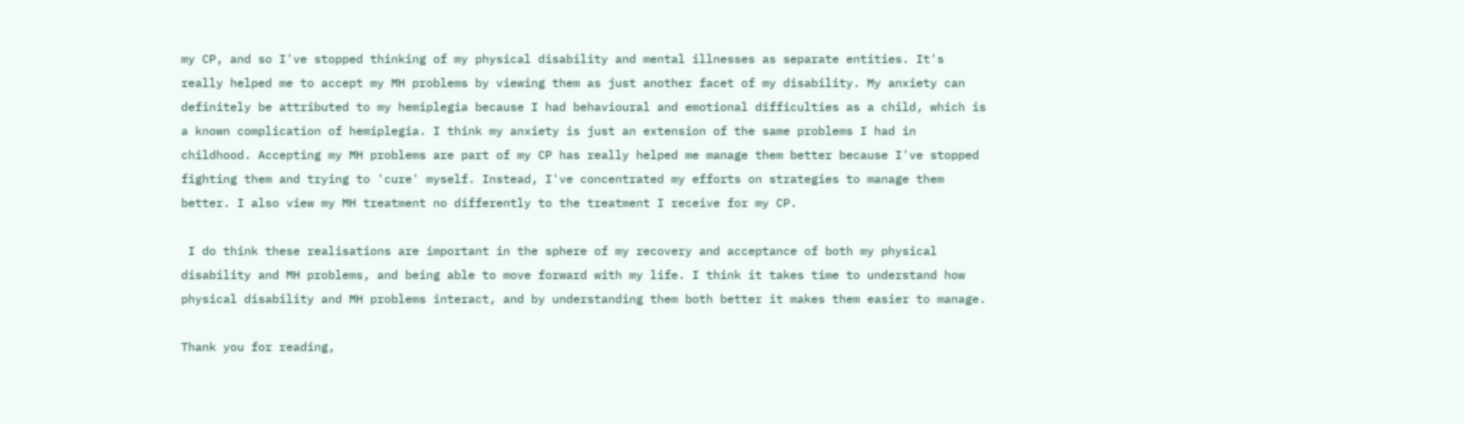my CP, and so I've stopped thinking of my physical disability and mental illnesses as separate entities. It's really helped me to accept my MH problems by viewing them as just another facet of my disability. My anxiety can definitely be attributed to my hemiplegia because I had behavioural and emotional difficulties as a child, which is a known complication of hemiplegia. I think my anxiety is just an extension of the same problems I had in childhood. Accepting my MH problems are part of my CP has really helped me manage them better because I've stopped fighting them and trying to 'cure' myself. Instead, I've concentrated my efforts on strategies to manage them better. I also view my MH treatment no differently to the treatment I receive for my CP.

 I do think these realisations are important in the sphere of my recovery and acceptance of both my physical disability and MH problems, and being able to move forward with my life. I think it takes time to understand how physical disability and MH problems interact, and by understanding them both better it makes them easier to manage.

Thank you for reading,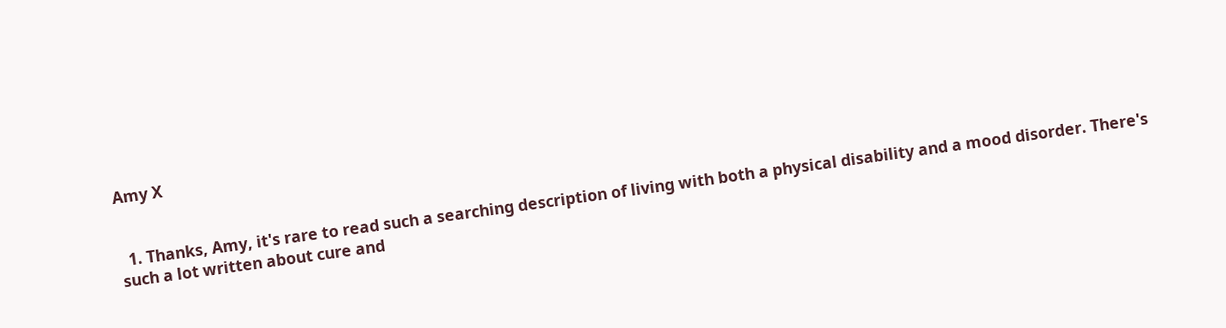Amy X


  1. Thanks, Amy, it's rare to read such a searching description of living with both a physical disability and a mood disorder. There's such a lot written about cure and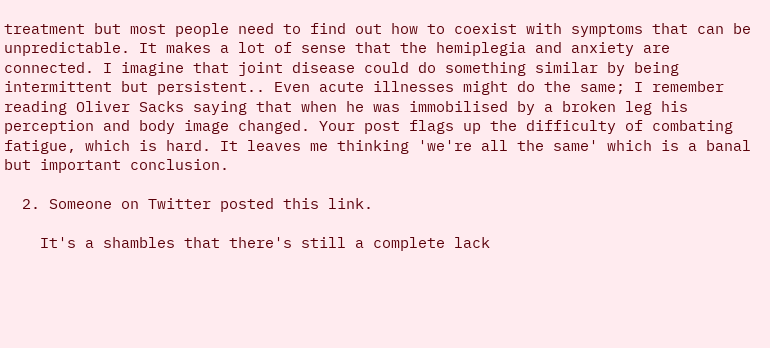treatment but most people need to find out how to coexist with symptoms that can be unpredictable. It makes a lot of sense that the hemiplegia and anxiety are connected. I imagine that joint disease could do something similar by being intermittent but persistent.. Even acute illnesses might do the same; I remember reading Oliver Sacks saying that when he was immobilised by a broken leg his perception and body image changed. Your post flags up the difficulty of combating fatigue, which is hard. It leaves me thinking 'we're all the same' which is a banal but important conclusion.

  2. Someone on Twitter posted this link.

    It's a shambles that there's still a complete lack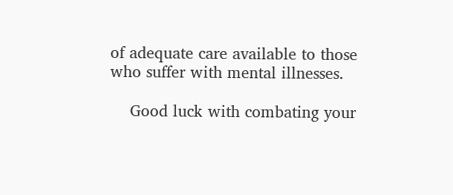of adequate care available to those who suffer with mental illnesses.

    Good luck with combating your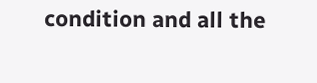condition and all the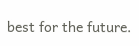best for the future.